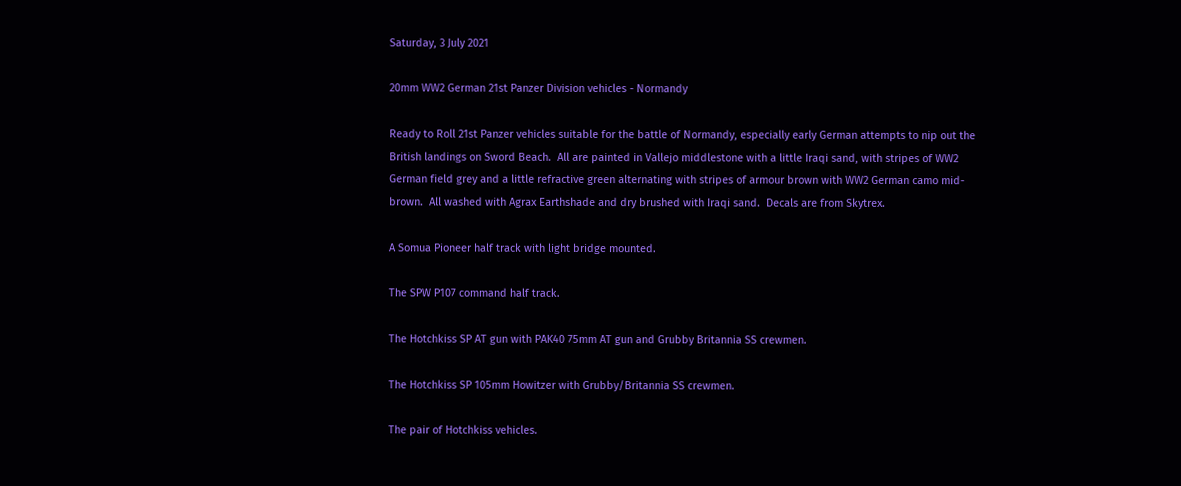Saturday, 3 July 2021

20mm WW2 German 21st Panzer Division vehicles - Normandy

Ready to Roll 21st Panzer vehicles suitable for the battle of Normandy, especially early German attempts to nip out the British landings on Sword Beach.  All are painted in Vallejo middlestone with a little Iraqi sand, with stripes of WW2 German field grey and a little refractive green alternating with stripes of armour brown with WW2 German camo mid-brown.  All washed with Agrax Earthshade and dry brushed with Iraqi sand.  Decals are from Skytrex.

A Somua Pioneer half track with light bridge mounted.

The SPW P107 command half track.

The Hotchkiss SP AT gun with PAK40 75mm AT gun and Grubby Britannia SS crewmen.

The Hotchkiss SP 105mm Howitzer with Grubby/Britannia SS crewmen.

The pair of Hotchkiss vehicles.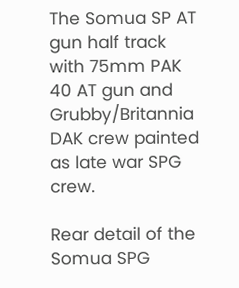The Somua SP AT gun half track with 75mm PAK 40 AT gun and Grubby/Britannia DAK crew painted as late war SPG crew.

Rear detail of the Somua SPG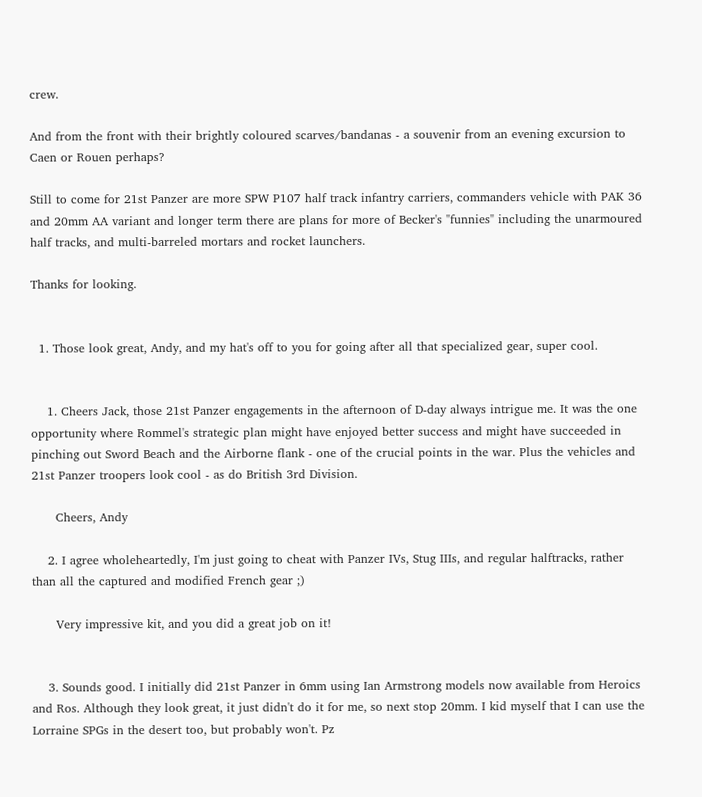crew.

And from the front with their brightly coloured scarves/bandanas - a souvenir from an evening excursion to Caen or Rouen perhaps?

Still to come for 21st Panzer are more SPW P107 half track infantry carriers, commanders vehicle with PAK 36 and 20mm AA variant and longer term there are plans for more of Becker's "funnies" including the unarmoured half tracks, and multi-barreled mortars and rocket launchers.

Thanks for looking.


  1. Those look great, Andy, and my hat's off to you for going after all that specialized gear, super cool.


    1. Cheers Jack, those 21st Panzer engagements in the afternoon of D-day always intrigue me. It was the one opportunity where Rommel's strategic plan might have enjoyed better success and might have succeeded in pinching out Sword Beach and the Airborne flank - one of the crucial points in the war. Plus the vehicles and 21st Panzer troopers look cool - as do British 3rd Division.

      Cheers, Andy

    2. I agree wholeheartedly, I'm just going to cheat with Panzer IVs, Stug IIIs, and regular halftracks, rather than all the captured and modified French gear ;)

      Very impressive kit, and you did a great job on it!


    3. Sounds good. I initially did 21st Panzer in 6mm using Ian Armstrong models now available from Heroics and Ros. Although they look great, it just didn't do it for me, so next stop 20mm. I kid myself that I can use the Lorraine SPGs in the desert too, but probably won't. Pz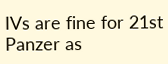IVs are fine for 21st Panzer as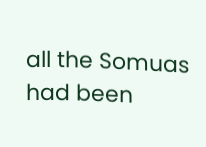all the Somuas had been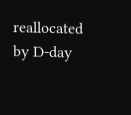reallocated by D-day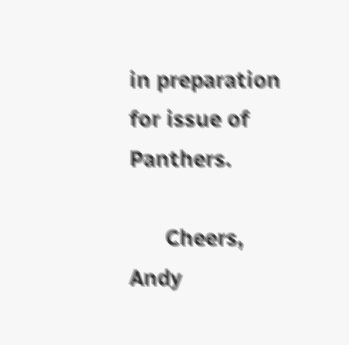in preparation for issue of Panthers.

      Cheers, Andy